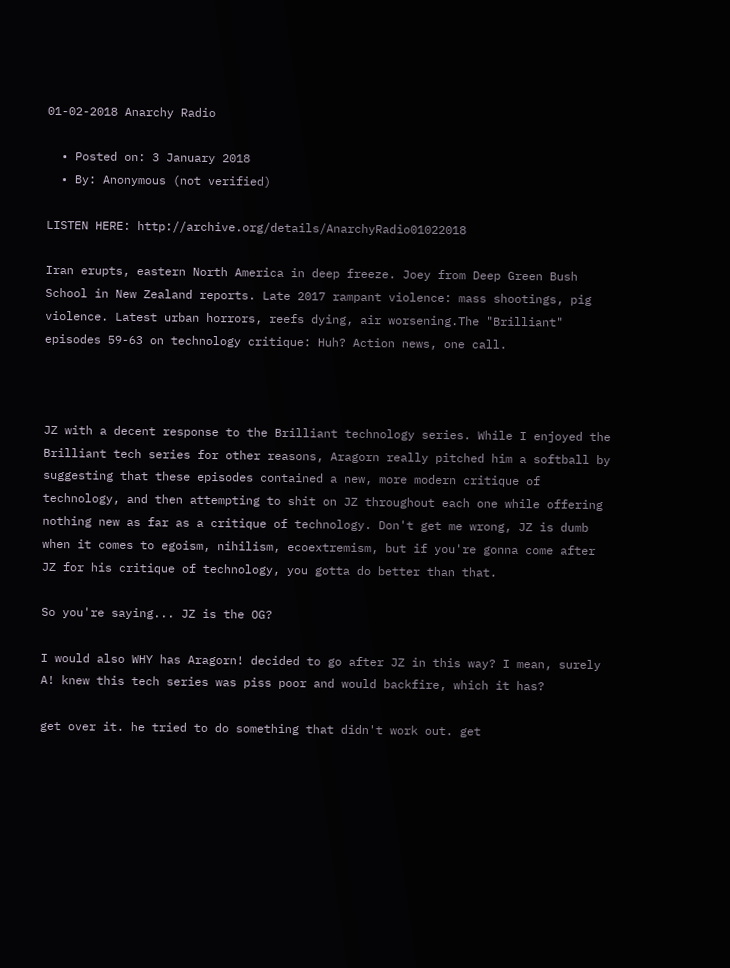01-02-2018 Anarchy Radio

  • Posted on: 3 January 2018
  • By: Anonymous (not verified)

LISTEN HERE: http://archive.org/details/AnarchyRadio01022018

Iran erupts, eastern North America in deep freeze. Joey from Deep Green Bush School in New Zealand reports. Late 2017 rampant violence: mass shootings, pig violence. Latest urban horrors, reefs dying, air worsening.The "Brilliant" episodes 59-63 on technology critique: Huh? Action news, one call.



JZ with a decent response to the Brilliant technology series. While I enjoyed the Brilliant tech series for other reasons, Aragorn really pitched him a softball by suggesting that these episodes contained a new, more modern critique of technology, and then attempting to shit on JZ throughout each one while offering nothing new as far as a critique of technology. Don't get me wrong, JZ is dumb when it comes to egoism, nihilism, ecoextremism, but if you're gonna come after JZ for his critique of technology, you gotta do better than that.

So you're saying... JZ is the OG?

I would also WHY has Aragorn! decided to go after JZ in this way? I mean, surely A! knew this tech series was piss poor and would backfire, which it has?

get over it. he tried to do something that didn't work out. get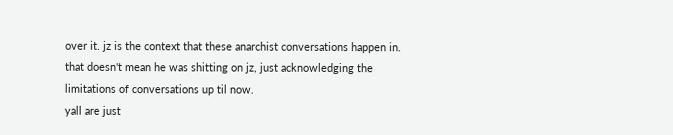over it. jz is the context that these anarchist conversations happen in. that doesn't mean he was shitting on jz, just acknowledging the limitations of conversations up til now.
yall are just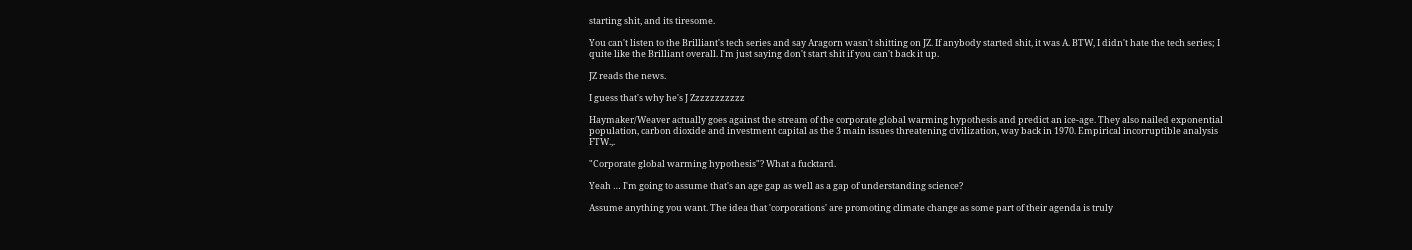starting shit, and its tiresome.

You can't listen to the Brilliant's tech series and say Aragorn wasn't shitting on JZ. If anybody started shit, it was A. BTW, I didn't hate the tech series; I quite like the Brilliant overall. I'm just saying don't start shit if you can't back it up.

JZ reads the news.

I guess that's why he's J Zzzzzzzzzzz

Haymaker/Weaver actually goes against the stream of the corporate global warming hypothesis and predict an ice-age. They also nailed exponential population, carbon dioxide and investment capital as the 3 main issues threatening civilization, way back in 1970. Empirical incorruptible analysis FTW.,.

"Corporate global warming hypothesis"? What a fucktard.

Yeah … I'm going to assume that's an age gap as well as a gap of understanding science?

Assume anything you want. The idea that 'corporations' are promoting climate change as some part of their agenda is truly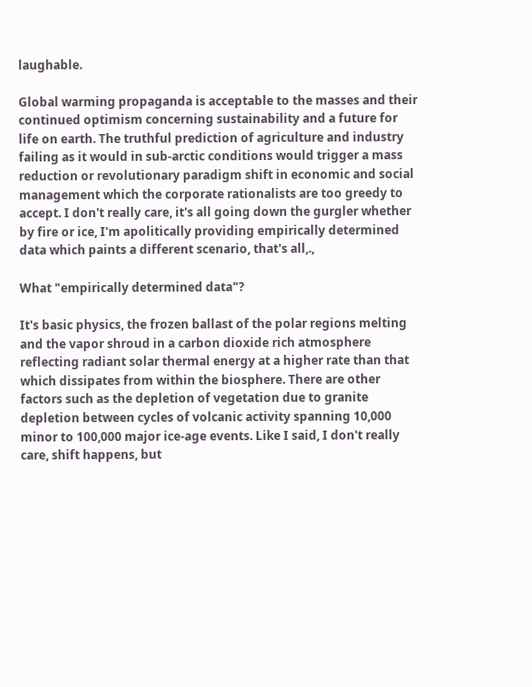laughable.

Global warming propaganda is acceptable to the masses and their continued optimism concerning sustainability and a future for life on earth. The truthful prediction of agriculture and industry failing as it would in sub-arctic conditions would trigger a mass reduction or revolutionary paradigm shift in economic and social management which the corporate rationalists are too greedy to accept. I don't really care, it's all going down the gurgler whether by fire or ice, I'm apolitically providing empirically determined data which paints a different scenario, that's all,.,

What "empirically determined data"?

It's basic physics, the frozen ballast of the polar regions melting and the vapor shroud in a carbon dioxide rich atmosphere reflecting radiant solar thermal energy at a higher rate than that which dissipates from within the biosphere. There are other factors such as the depletion of vegetation due to granite depletion between cycles of volcanic activity spanning 10,000 minor to 100,000 major ice-age events. Like I said, I don't really care, shift happens, but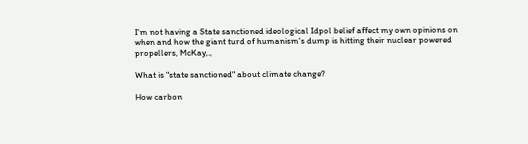I'm not having a State sanctioned ideological Idpol belief affect my own opinions on when and how the giant turd of humanism's dump is hitting their nuclear powered propellers, McKay,.,

What is "state sanctioned" about climate change?

How carbon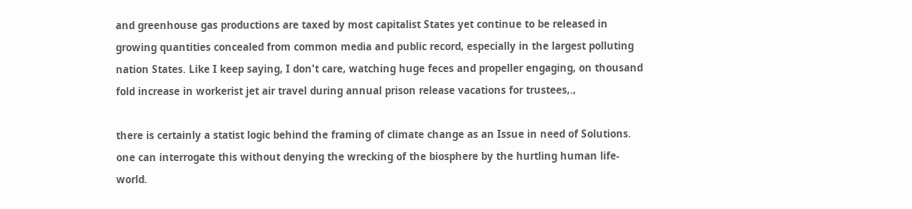and greenhouse gas productions are taxed by most capitalist States yet continue to be released in growing quantities concealed from common media and public record, especially in the largest polluting nation States. Like I keep saying, I don't care, watching huge feces and propeller engaging, on thousand fold increase in workerist jet air travel during annual prison release vacations for trustees,.,

there is certainly a statist logic behind the framing of climate change as an Issue in need of Solutions. one can interrogate this without denying the wrecking of the biosphere by the hurtling human life-world.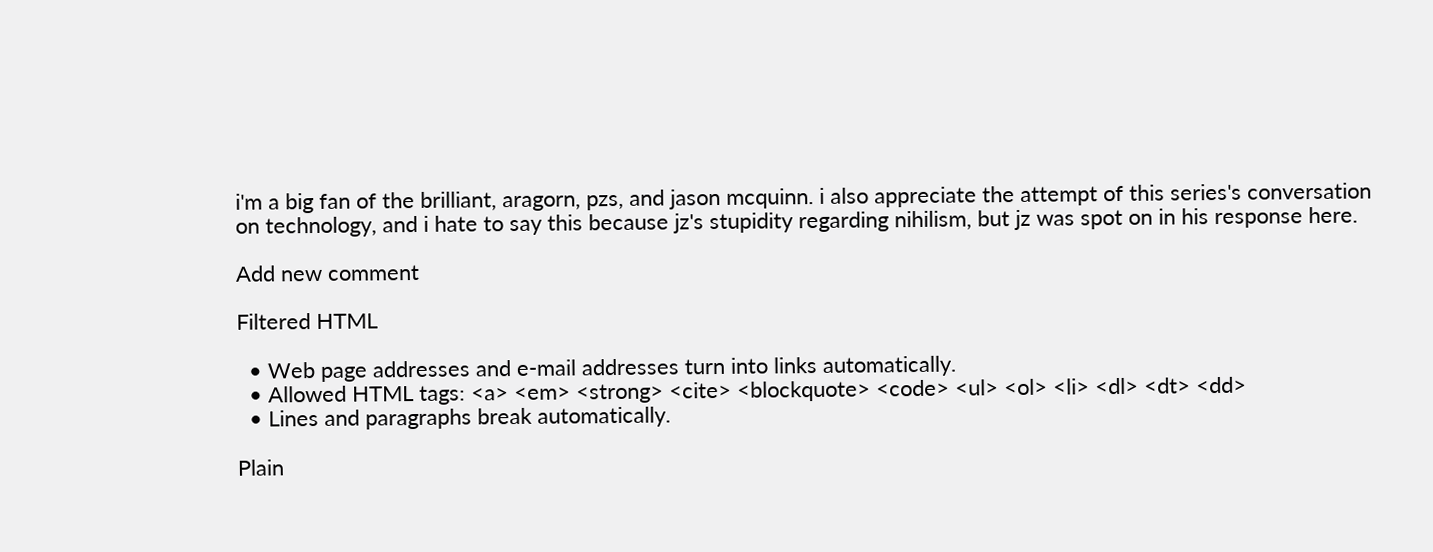i'm a big fan of the brilliant, aragorn, pzs, and jason mcquinn. i also appreciate the attempt of this series's conversation on technology, and i hate to say this because jz's stupidity regarding nihilism, but jz was spot on in his response here.

Add new comment

Filtered HTML

  • Web page addresses and e-mail addresses turn into links automatically.
  • Allowed HTML tags: <a> <em> <strong> <cite> <blockquote> <code> <ul> <ol> <li> <dl> <dt> <dd>
  • Lines and paragraphs break automatically.

Plain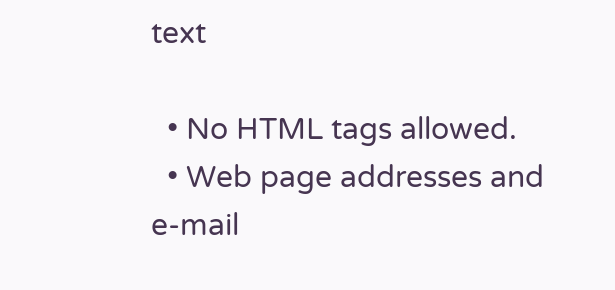text

  • No HTML tags allowed.
  • Web page addresses and e-mail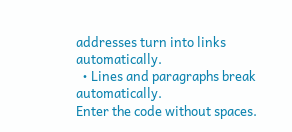addresses turn into links automatically.
  • Lines and paragraphs break automatically.
Enter the code without spaces.